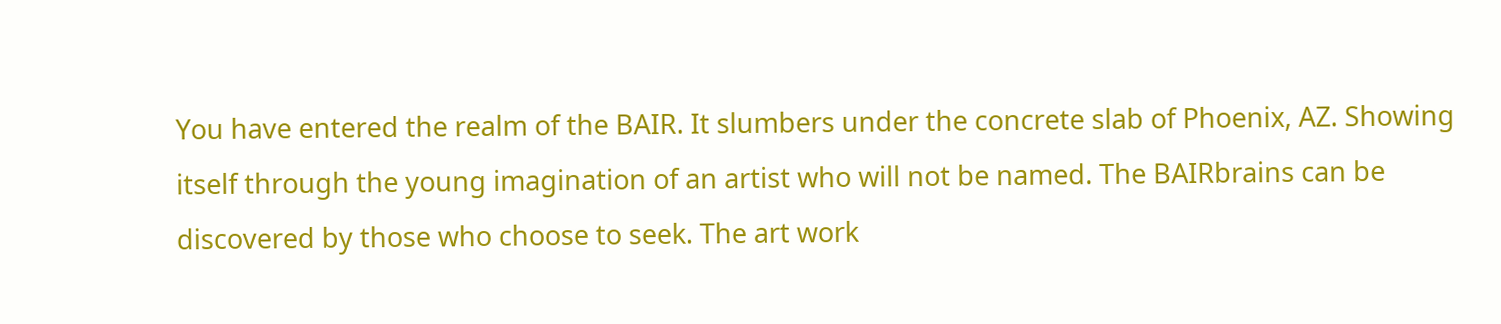You have entered the realm of the BAIR. It slumbers under the concrete slab of Phoenix, AZ. Showing itself through the young imagination of an artist who will not be named. The BAIRbrains can be discovered by those who choose to seek. The art work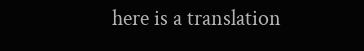here is a translation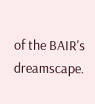of the BAIR's dreamscape.